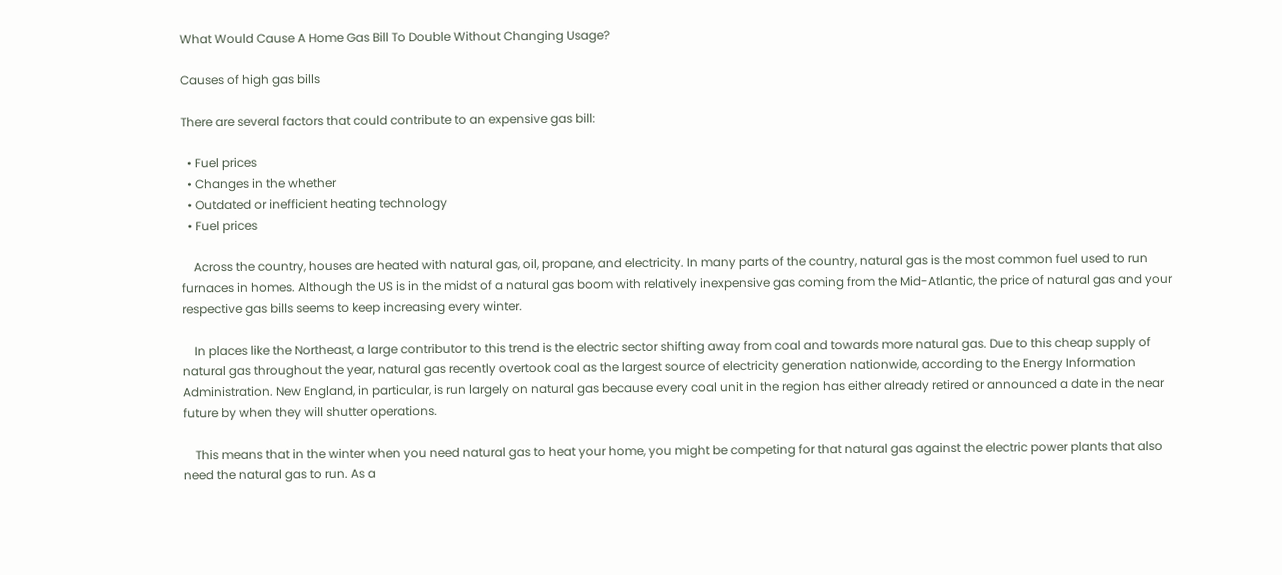What Would Cause A Home Gas Bill To Double Without Changing Usage?

Causes of high gas bills

There are several factors that could contribute to an expensive gas bill:

  • Fuel prices
  • Changes in the whether
  • Outdated or inefficient heating technology
  • Fuel prices

    Across the country, houses are heated with natural gas, oil, propane, and electricity. In many parts of the country, natural gas is the most common fuel used to run furnaces in homes. Although the US is in the midst of a natural gas boom with relatively inexpensive gas coming from the Mid-Atlantic, the price of natural gas and your respective gas bills seems to keep increasing every winter.

    In places like the Northeast, a large contributor to this trend is the electric sector shifting away from coal and towards more natural gas. Due to this cheap supply of natural gas throughout the year, natural gas recently overtook coal as the largest source of electricity generation nationwide, according to the Energy Information Administration. New England, in particular, is run largely on natural gas because every coal unit in the region has either already retired or announced a date in the near future by when they will shutter operations.

    This means that in the winter when you need natural gas to heat your home, you might be competing for that natural gas against the electric power plants that also need the natural gas to run. As a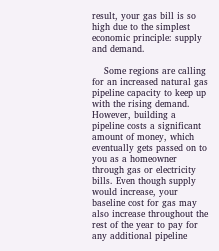result, your gas bill is so high due to the simplest economic principle: supply and demand.

    Some regions are calling for an increased natural gas pipeline capacity to keep up with the rising demand. However, building a pipeline costs a significant amount of money, which eventually gets passed on to you as a homeowner through gas or electricity bills. Even though supply would increase, your baseline cost for gas may also increase throughout the rest of the year to pay for any additional pipeline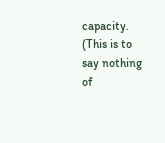capacity. (This is to say nothing of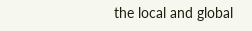the local and global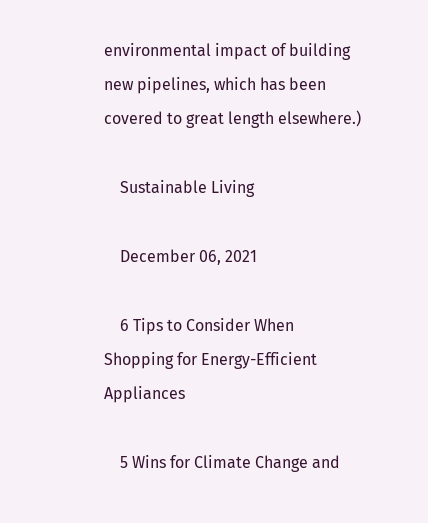environmental impact of building new pipelines, which has been covered to great length elsewhere.)

    Sustainable Living

    December 06, 2021

    6 Tips to Consider When Shopping for Energy-Efficient Appliances

    5 Wins for Climate Change and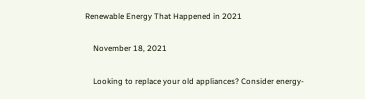Renewable Energy That Happened in 2021

    November 18, 2021

    Looking to replace your old appliances? Consider energy-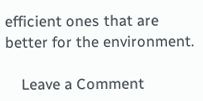efficient ones that are better for the environment.

    Leave a Comment